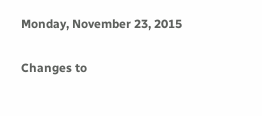Monday, November 23, 2015

Changes to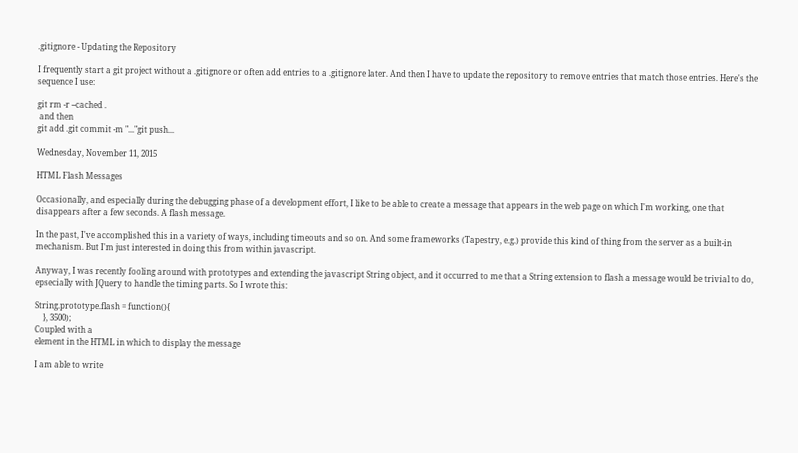.gitignore - Updating the Repository

I frequently start a git project without a .gitignore or often add entries to a .gitignore later. And then I have to update the repository to remove entries that match those entries. Here's the sequence I use:

git rm -r --cached .
 and then
git add .git commit -m "..."git push...

Wednesday, November 11, 2015

HTML Flash Messages

Occasionally, and especially during the debugging phase of a development effort, I like to be able to create a message that appears in the web page on which I'm working, one that disappears after a few seconds. A flash message.

In the past, I've accomplished this in a variety of ways, including timeouts and so on. And some frameworks (Tapestry, e.g.) provide this kind of thing from the server as a built-in mechanism. But I'm just interested in doing this from within javascript.

Anyway, I was recently fooling around with prototypes and extending the javascript String object, and it occurred to me that a String extension to flash a message would be trivial to do, epsecially with JQuery to handle the timing parts. So I wrote this:

String.prototype.flash = function(){
    }, 3500);
Coupled with a
element in the HTML in which to display the message

I am able to write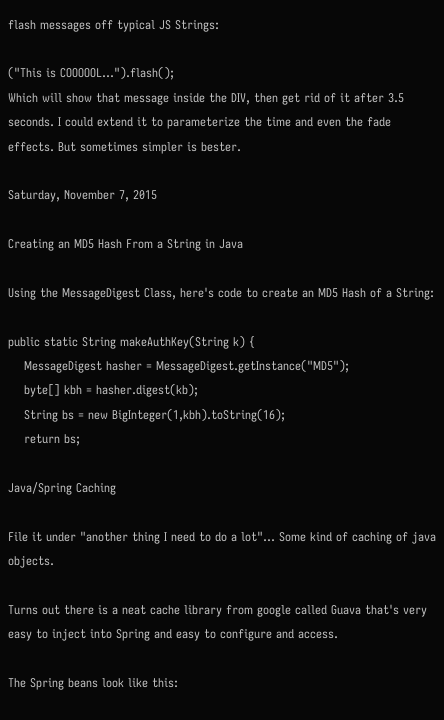flash messages off typical JS Strings:

("This is COOOOOL...").flash();
Which will show that message inside the DIV, then get rid of it after 3.5 seconds. I could extend it to parameterize the time and even the fade effects. But sometimes simpler is bester.

Saturday, November 7, 2015

Creating an MD5 Hash From a String in Java

Using the MessageDigest Class, here's code to create an MD5 Hash of a String:

public static String makeAuthKey(String k) {
    MessageDigest hasher = MessageDigest.getInstance("MD5");
    byte[] kbh = hasher.digest(kb);
    String bs = new BigInteger(1,kbh).toString(16);
    return bs;

Java/Spring Caching

File it under "another thing I need to do a lot"... Some kind of caching of java objects.

Turns out there is a neat cache library from google called Guava that's very easy to inject into Spring and easy to configure and access.

The Spring beans look like this: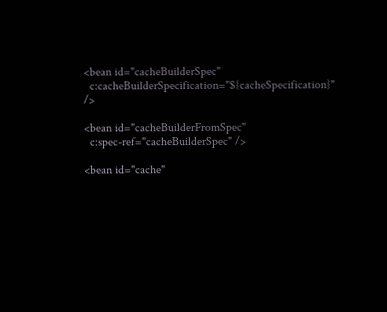<bean id="cacheBuilderSpec"
  c:cacheBuilderSpecification="${cacheSpecification}" />

<bean id="cacheBuilderFromSpec"
  c:spec-ref="cacheBuilderSpec" />

<bean id="cache"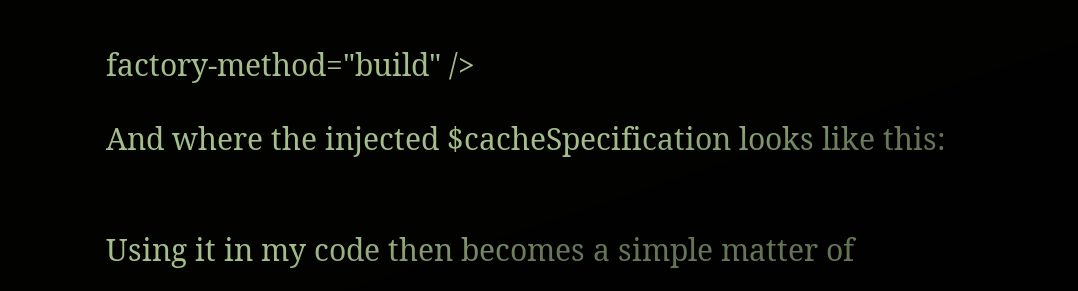factory-method="build" />

And where the injected $cacheSpecification looks like this:


Using it in my code then becomes a simple matter of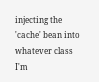injecting the 'cache' bean into whatever class I'm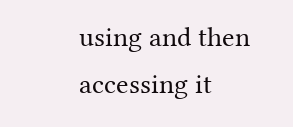using and then accessing it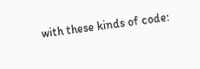with these kinds of code: